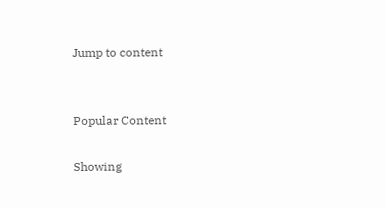Jump to content


Popular Content

Showing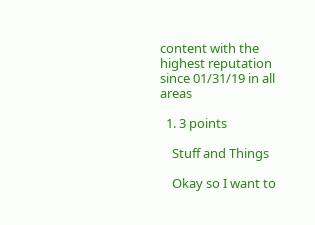content with the highest reputation since 01/31/19 in all areas

  1. 3 points

    Stuff and Things

    Okay so I want to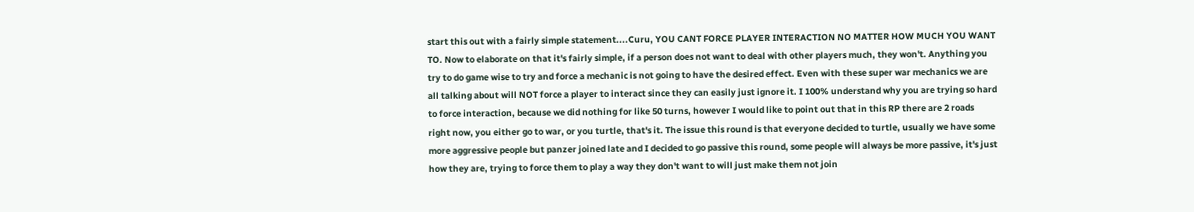start this out with a fairly simple statement....Curu, YOU CANT FORCE PLAYER INTERACTION NO MATTER HOW MUCH YOU WANT TO. Now to elaborate on that it's fairly simple, if a person does not want to deal with other players much, they won't. Anything you try to do game wise to try and force a mechanic is not going to have the desired effect. Even with these super war mechanics we are all talking about will NOT force a player to interact since they can easily just ignore it. I 100% understand why you are trying so hard to force interaction, because we did nothing for like 50 turns, however I would like to point out that in this RP there are 2 roads right now, you either go to war, or you turtle, that's it. The issue this round is that everyone decided to turtle, usually we have some more aggressive people but panzer joined late and I decided to go passive this round, some people will always be more passive, it's just how they are, trying to force them to play a way they don't want to will just make them not join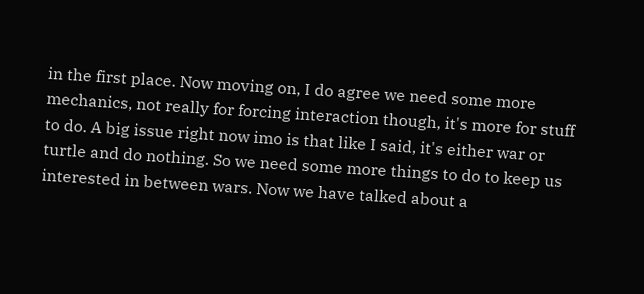in the first place. Now moving on, I do agree we need some more mechanics, not really for forcing interaction though, it's more for stuff to do. A big issue right now imo is that like I said, it's either war or turtle and do nothing. So we need some more things to do to keep us interested in between wars. Now we have talked about a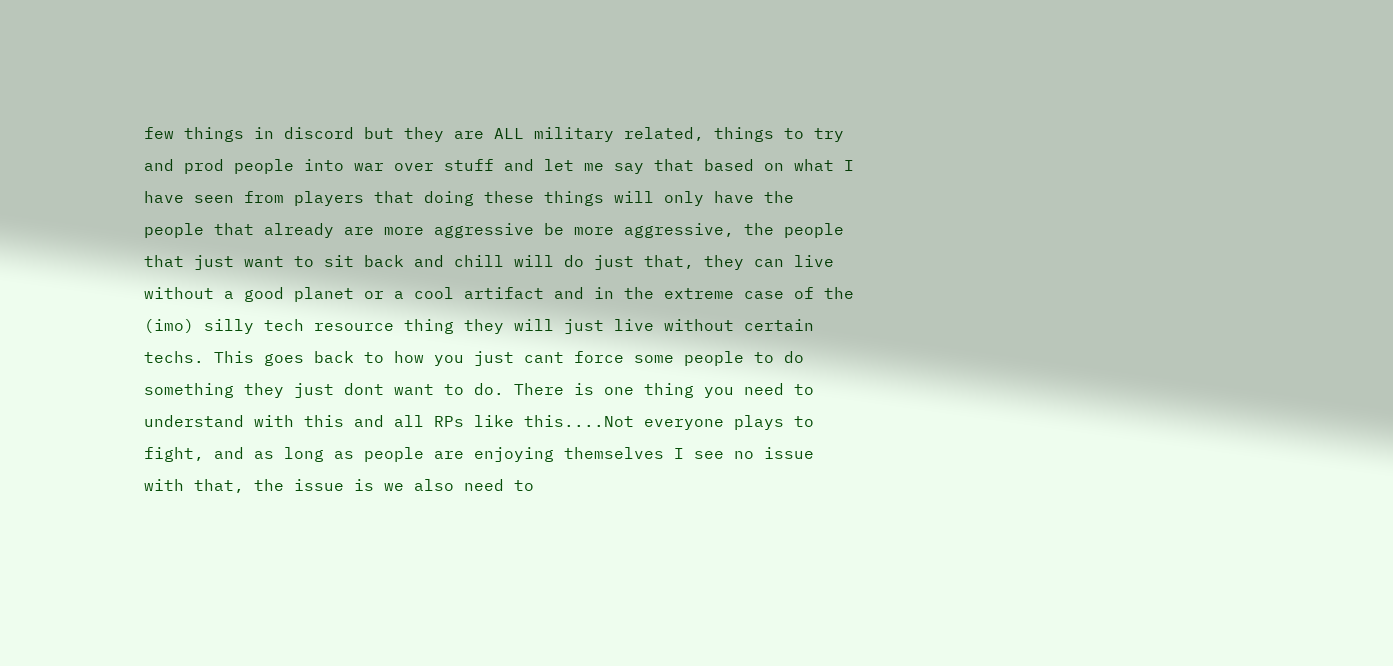few things in discord but they are ALL military related, things to try and prod people into war over stuff and let me say that based on what I have seen from players that doing these things will only have the people that already are more aggressive be more aggressive, the people that just want to sit back and chill will do just that, they can live without a good planet or a cool artifact and in the extreme case of the (imo) silly tech resource thing they will just live without certain techs. This goes back to how you just cant force some people to do something they just dont want to do. There is one thing you need to understand with this and all RPs like this....Not everyone plays to fight, and as long as people are enjoying themselves I see no issue with that, the issue is we also need to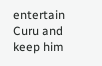entertain Curu and keep him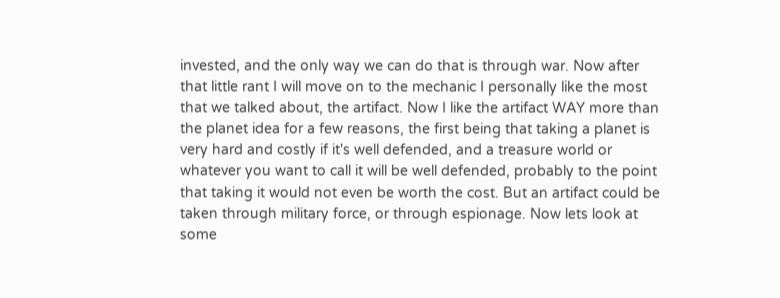invested, and the only way we can do that is through war. Now after that little rant I will move on to the mechanic I personally like the most that we talked about, the artifact. Now I like the artifact WAY more than the planet idea for a few reasons, the first being that taking a planet is very hard and costly if it's well defended, and a treasure world or whatever you want to call it will be well defended, probably to the point that taking it would not even be worth the cost. But an artifact could be taken through military force, or through espionage. Now lets look at some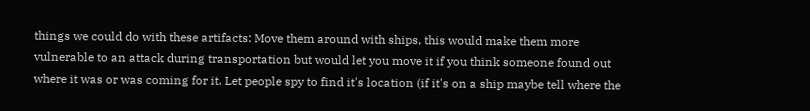things we could do with these artifacts: Move them around with ships, this would make them more vulnerable to an attack during transportation but would let you move it if you think someone found out where it was or was coming for it. Let people spy to find it's location (if it's on a ship maybe tell where the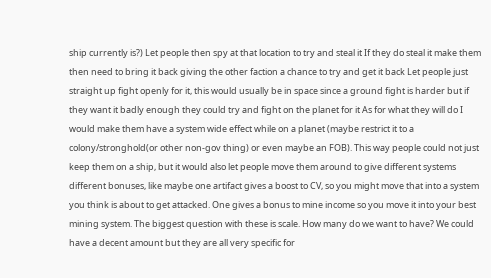ship currently is?) Let people then spy at that location to try and steal it If they do steal it make them then need to bring it back giving the other faction a chance to try and get it back Let people just straight up fight openly for it, this would usually be in space since a ground fight is harder but if they want it badly enough they could try and fight on the planet for it As for what they will do I would make them have a system wide effect while on a planet (maybe restrict it to a colony/stronghold(or other non-gov thing) or even maybe an FOB). This way people could not just keep them on a ship, but it would also let people move them around to give different systems different bonuses, like maybe one artifact gives a boost to CV, so you might move that into a system you think is about to get attacked. One gives a bonus to mine income so you move it into your best mining system. The biggest question with these is scale. How many do we want to have? We could have a decent amount but they are all very specific for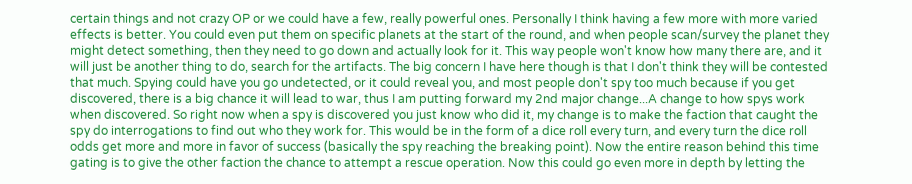certain things and not crazy OP or we could have a few, really powerful ones. Personally I think having a few more with more varied effects is better. You could even put them on specific planets at the start of the round, and when people scan/survey the planet they might detect something, then they need to go down and actually look for it. This way people won't know how many there are, and it will just be another thing to do, search for the artifacts. The big concern I have here though is that I don't think they will be contested that much. Spying could have you go undetected, or it could reveal you, and most people don't spy too much because if you get discovered, there is a big chance it will lead to war, thus I am putting forward my 2nd major change...A change to how spys work when discovered. So right now when a spy is discovered you just know who did it, my change is to make the faction that caught the spy do interrogations to find out who they work for. This would be in the form of a dice roll every turn, and every turn the dice roll odds get more and more in favor of success (basically the spy reaching the breaking point). Now the entire reason behind this time gating is to give the other faction the chance to attempt a rescue operation. Now this could go even more in depth by letting the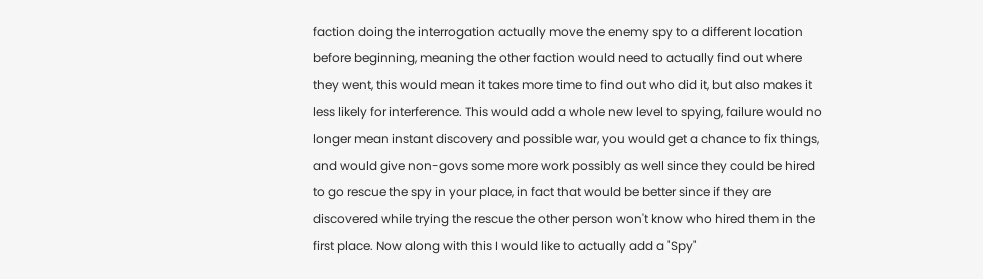faction doing the interrogation actually move the enemy spy to a different location before beginning, meaning the other faction would need to actually find out where they went, this would mean it takes more time to find out who did it, but also makes it less likely for interference. This would add a whole new level to spying, failure would no longer mean instant discovery and possible war, you would get a chance to fix things, and would give non-govs some more work possibly as well since they could be hired to go rescue the spy in your place, in fact that would be better since if they are discovered while trying the rescue the other person won't know who hired them in the first place. Now along with this I would like to actually add a "Spy"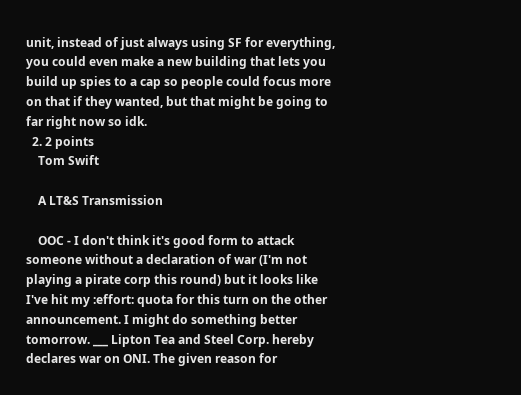unit, instead of just always using SF for everything, you could even make a new building that lets you build up spies to a cap so people could focus more on that if they wanted, but that might be going to far right now so idk.
  2. 2 points
    Tom Swift

    A LT&S Transmission

    OOC - I don't think it's good form to attack someone without a declaration of war (I'm not playing a pirate corp this round) but it looks like I've hit my :effort: quota for this turn on the other announcement. I might do something better tomorrow. ___ Lipton Tea and Steel Corp. hereby declares war on ONI. The given reason for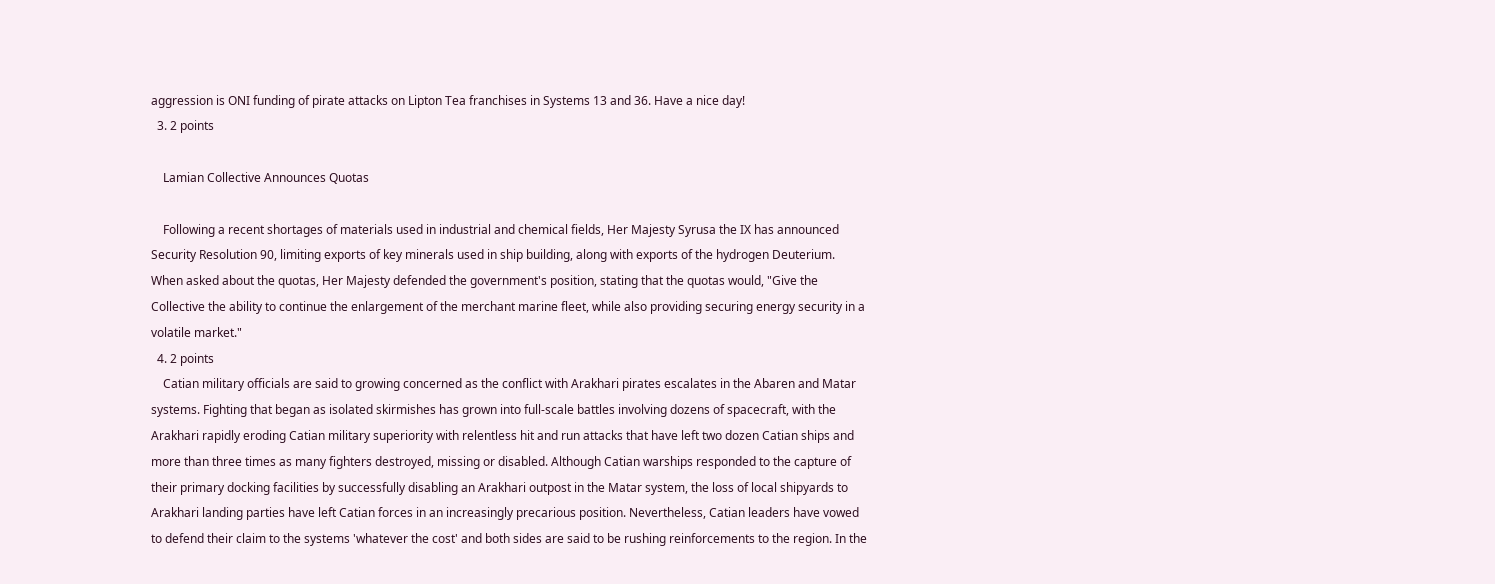aggression is ONI funding of pirate attacks on Lipton Tea franchises in Systems 13 and 36. Have a nice day!
  3. 2 points

    Lamian Collective Announces Quotas

    Following a recent shortages of materials used in industrial and chemical fields, Her Majesty Syrusa the IX has announced Security Resolution 90, limiting exports of key minerals used in ship building, along with exports of the hydrogen Deuterium. When asked about the quotas, Her Majesty defended the government's position, stating that the quotas would, "Give the Collective the ability to continue the enlargement of the merchant marine fleet, while also providing securing energy security in a volatile market."
  4. 2 points
    Catian military officials are said to growing concerned as the conflict with Arakhari pirates escalates in the Abaren and Matar systems. Fighting that began as isolated skirmishes has grown into full-scale battles involving dozens of spacecraft, with the Arakhari rapidly eroding Catian military superiority with relentless hit and run attacks that have left two dozen Catian ships and more than three times as many fighters destroyed, missing or disabled. Although Catian warships responded to the capture of their primary docking facilities by successfully disabling an Arakhari outpost in the Matar system, the loss of local shipyards to Arakhari landing parties have left Catian forces in an increasingly precarious position. Nevertheless, Catian leaders have vowed to defend their claim to the systems 'whatever the cost' and both sides are said to be rushing reinforcements to the region. In the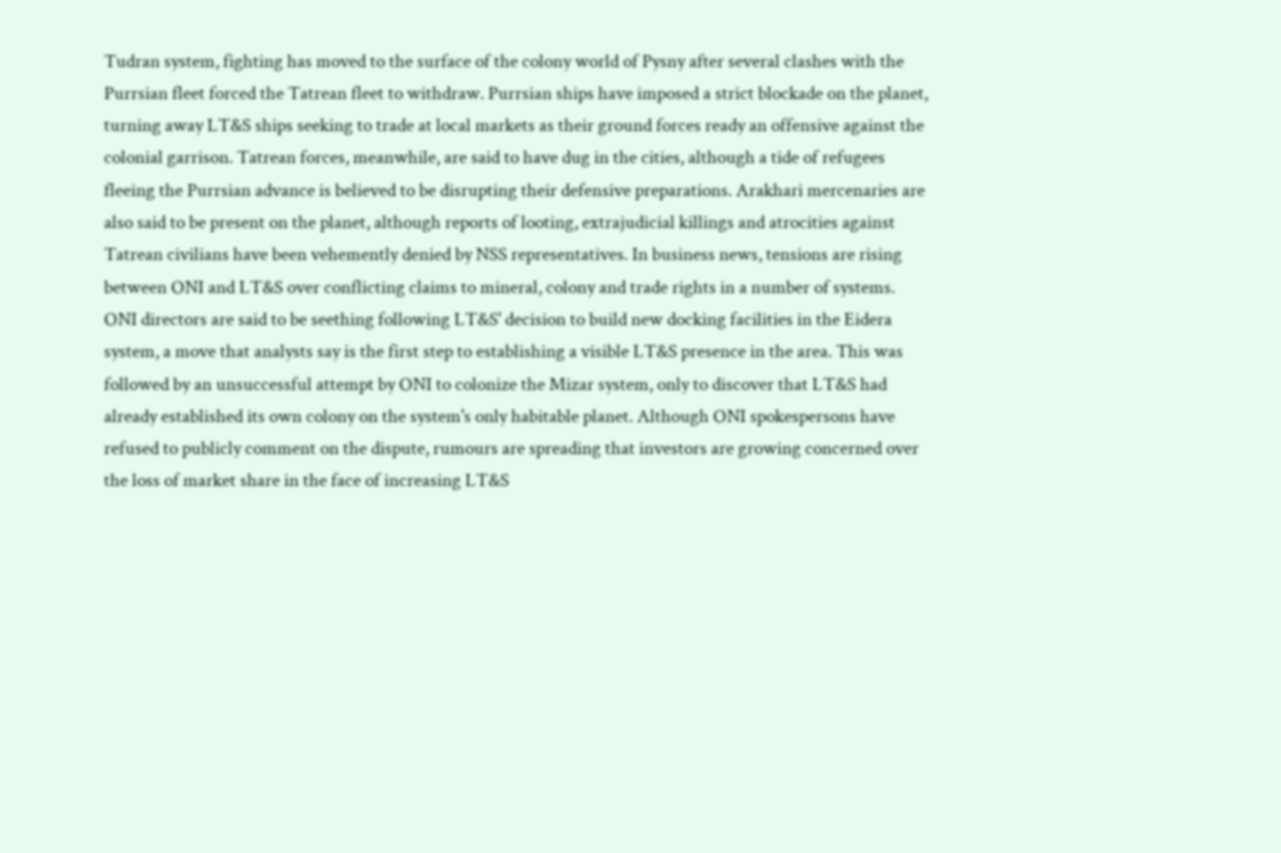Tudran system, fighting has moved to the surface of the colony world of Pysny after several clashes with the Purrsian fleet forced the Tatrean fleet to withdraw. Purrsian ships have imposed a strict blockade on the planet, turning away LT&S ships seeking to trade at local markets as their ground forces ready an offensive against the colonial garrison. Tatrean forces, meanwhile, are said to have dug in the cities, although a tide of refugees fleeing the Purrsian advance is believed to be disrupting their defensive preparations. Arakhari mercenaries are also said to be present on the planet, although reports of looting, extrajudicial killings and atrocities against Tatrean civilians have been vehemently denied by NSS representatives. In business news, tensions are rising between ONI and LT&S over conflicting claims to mineral, colony and trade rights in a number of systems. ONI directors are said to be seething following LT&S' decision to build new docking facilities in the Eidera system, a move that analysts say is the first step to establishing a visible LT&S presence in the area. This was followed by an unsuccessful attempt by ONI to colonize the Mizar system, only to discover that LT&S had already established its own colony on the system's only habitable planet. Although ONI spokespersons have refused to publicly comment on the dispute, rumours are spreading that investors are growing concerned over the loss of market share in the face of increasing LT&S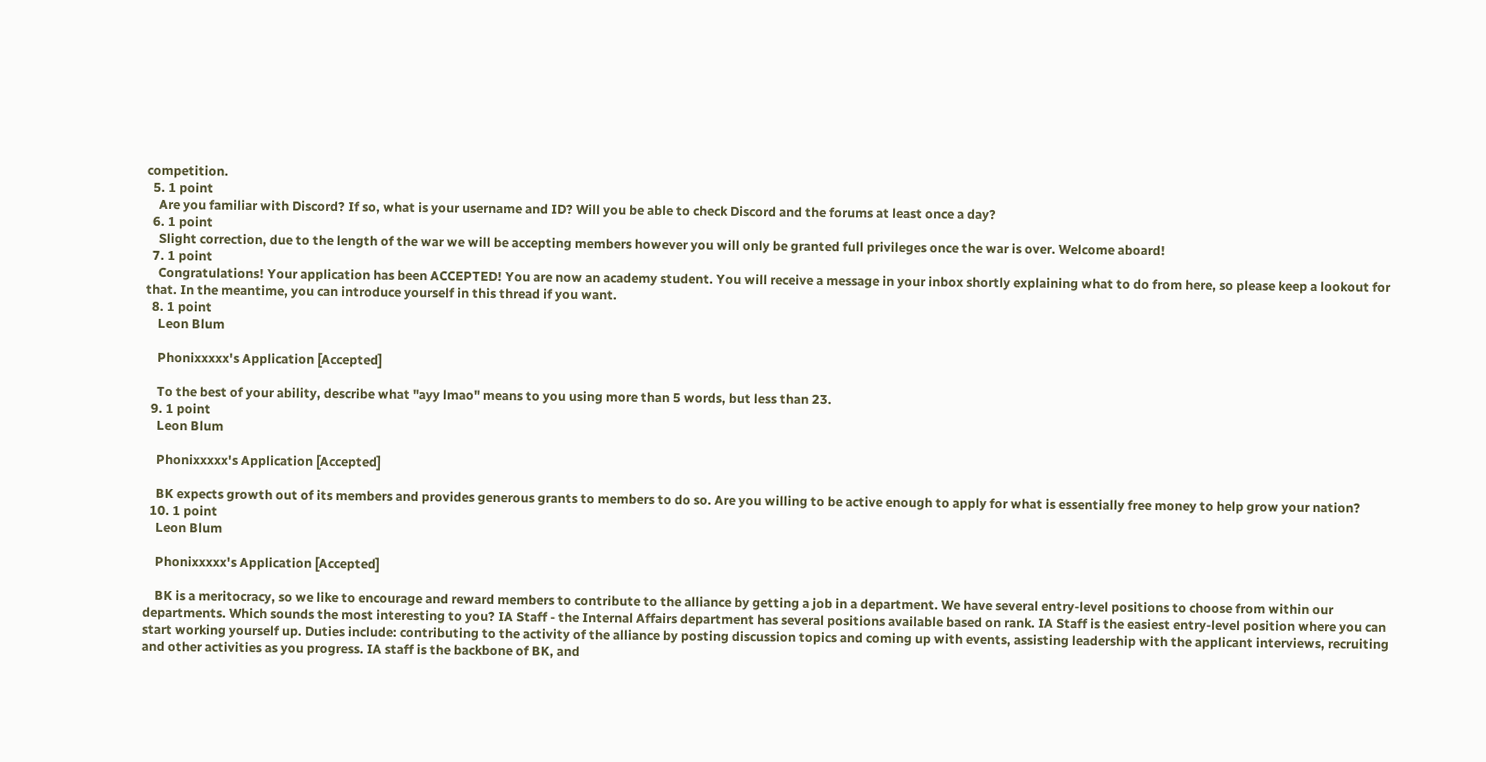competition.
  5. 1 point
    Are you familiar with Discord? If so, what is your username and ID? Will you be able to check Discord and the forums at least once a day?
  6. 1 point
    Slight correction, due to the length of the war we will be accepting members however you will only be granted full privileges once the war is over. Welcome aboard!
  7. 1 point
    Congratulations! Your application has been ACCEPTED! You are now an academy student. You will receive a message in your inbox shortly explaining what to do from here, so please keep a lookout for that. In the meantime, you can introduce yourself in this thread if you want.
  8. 1 point
    Leon Blum

    Phonixxxxx's Application [Accepted]

    To the best of your ability, describe what "ayy lmao" means to you using more than 5 words, but less than 23.
  9. 1 point
    Leon Blum

    Phonixxxxx's Application [Accepted]

    BK expects growth out of its members and provides generous grants to members to do so. Are you willing to be active enough to apply for what is essentially free money to help grow your nation?
  10. 1 point
    Leon Blum

    Phonixxxxx's Application [Accepted]

    BK is a meritocracy, so we like to encourage and reward members to contribute to the alliance by getting a job in a department. We have several entry-level positions to choose from within our departments. Which sounds the most interesting to you? IA Staff - the Internal Affairs department has several positions available based on rank. IA Staff is the easiest entry-level position where you can start working yourself up. Duties include: contributing to the activity of the alliance by posting discussion topics and coming up with events, assisting leadership with the applicant interviews, recruiting and other activities as you progress. IA staff is the backbone of BK, and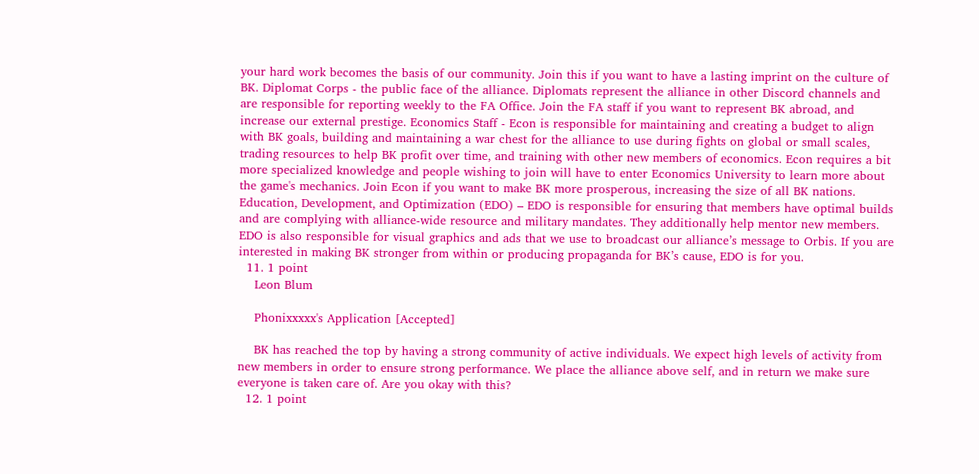your hard work becomes the basis of our community. Join this if you want to have a lasting imprint on the culture of BK. Diplomat Corps - the public face of the alliance. Diplomats represent the alliance in other Discord channels and are responsible for reporting weekly to the FA Office. Join the FA staff if you want to represent BK abroad, and increase our external prestige. Economics Staff - Econ is responsible for maintaining and creating a budget to align with BK goals, building and maintaining a war chest for the alliance to use during fights on global or small scales, trading resources to help BK profit over time, and training with other new members of economics. Econ requires a bit more specialized knowledge and people wishing to join will have to enter Economics University to learn more about the game's mechanics. Join Econ if you want to make BK more prosperous, increasing the size of all BK nations. Education, Development, and Optimization (EDO) – EDO is responsible for ensuring that members have optimal builds and are complying with alliance-wide resource and military mandates. They additionally help mentor new members. EDO is also responsible for visual graphics and ads that we use to broadcast our alliance’s message to Orbis. If you are interested in making BK stronger from within or producing propaganda for BK’s cause, EDO is for you.
  11. 1 point
    Leon Blum

    Phonixxxxx's Application [Accepted]

    BK has reached the top by having a strong community of active individuals. We expect high levels of activity from new members in order to ensure strong performance. We place the alliance above self, and in return we make sure everyone is taken care of. Are you okay with this?
  12. 1 point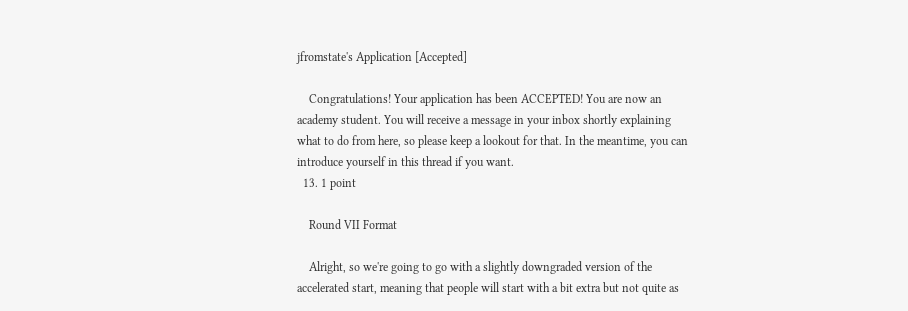jfromstate's Application [Accepted]

    Congratulations! Your application has been ACCEPTED! You are now an academy student. You will receive a message in your inbox shortly explaining what to do from here, so please keep a lookout for that. In the meantime, you can introduce yourself in this thread if you want.
  13. 1 point

    Round VII Format

    Alright, so we're going to go with a slightly downgraded version of the accelerated start, meaning that people will start with a bit extra but not quite as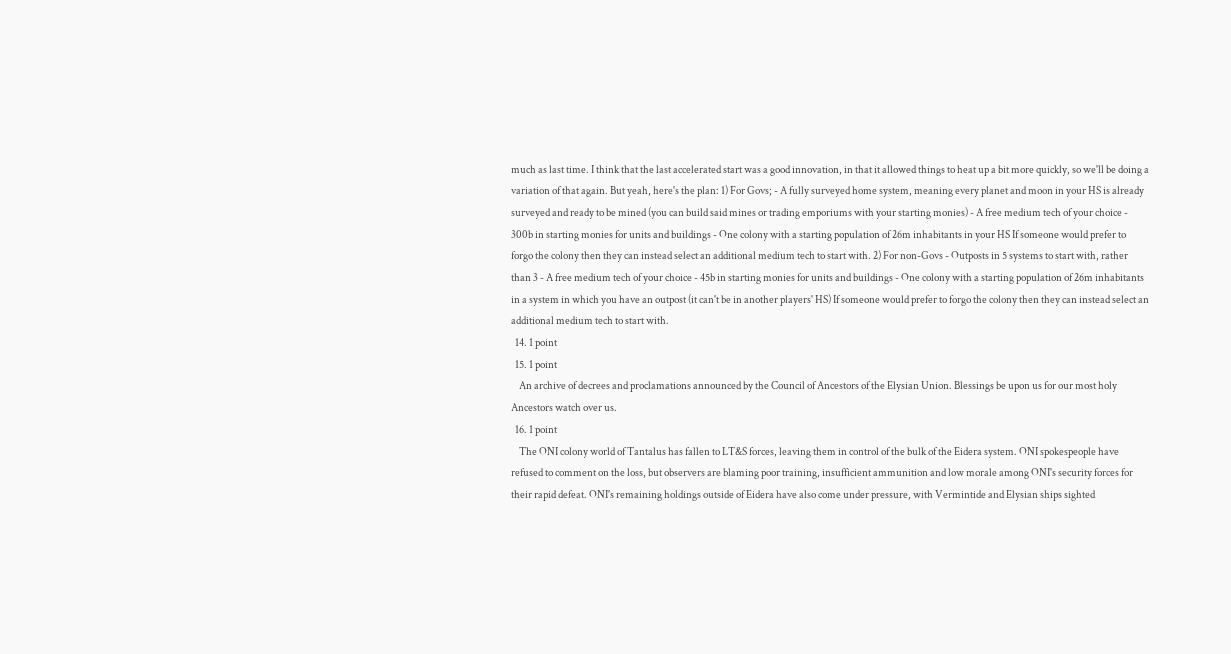much as last time. I think that the last accelerated start was a good innovation, in that it allowed things to heat up a bit more quickly, so we'll be doing a variation of that again. But yeah, here's the plan: 1) For Govs; - A fully surveyed home system, meaning every planet and moon in your HS is already surveyed and ready to be mined (you can build said mines or trading emporiums with your starting monies) - A free medium tech of your choice - 300b in starting monies for units and buildings - One colony with a starting population of 26m inhabitants in your HS If someone would prefer to forgo the colony then they can instead select an additional medium tech to start with. 2) For non-Govs - Outposts in 5 systems to start with, rather than 3 - A free medium tech of your choice - 45b in starting monies for units and buildings - One colony with a starting population of 26m inhabitants in a system in which you have an outpost (it can't be in another players' HS) If someone would prefer to forgo the colony then they can instead select an additional medium tech to start with.
  14. 1 point
  15. 1 point
    An archive of decrees and proclamations announced by the Council of Ancestors of the Elysian Union. Blessings be upon us for our most holy Ancestors watch over us.
  16. 1 point
    The ONI colony world of Tantalus has fallen to LT&S forces, leaving them in control of the bulk of the Eidera system. ONI spokespeople have refused to comment on the loss, but observers are blaming poor training, insufficient ammunition and low morale among ONI's security forces for their rapid defeat. ONI's remaining holdings outside of Eidera have also come under pressure, with Vermintide and Elysian ships sighted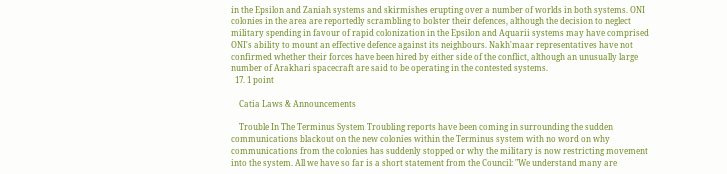in the Epsilon and Zaniah systems and skirmishes erupting over a number of worlds in both systems. ONI colonies in the area are reportedly scrambling to bolster their defences, although the decision to neglect military spending in favour of rapid colonization in the Epsilon and Aquarii systems may have comprised ONI's ability to mount an effective defence against its neighbours. Nakh'maar representatives have not confirmed whether their forces have been hired by either side of the conflict, although an unusually large number of Arakhari spacecraft are said to be operating in the contested systems.
  17. 1 point

    Catia Laws & Announcements

    Trouble In The Terminus System Troubling reports have been coming in surrounding the sudden communications blackout on the new colonies within the Terminus system with no word on why communications from the colonies has suddenly stopped or why the military is now restricting movement into the system. All we have so far is a short statement from the Council: "We understand many are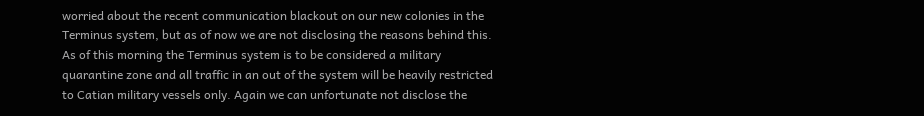worried about the recent communication blackout on our new colonies in the Terminus system, but as of now we are not disclosing the reasons behind this. As of this morning the Terminus system is to be considered a military quarantine zone and all traffic in an out of the system will be heavily restricted to Catian military vessels only. Again we can unfortunate not disclose the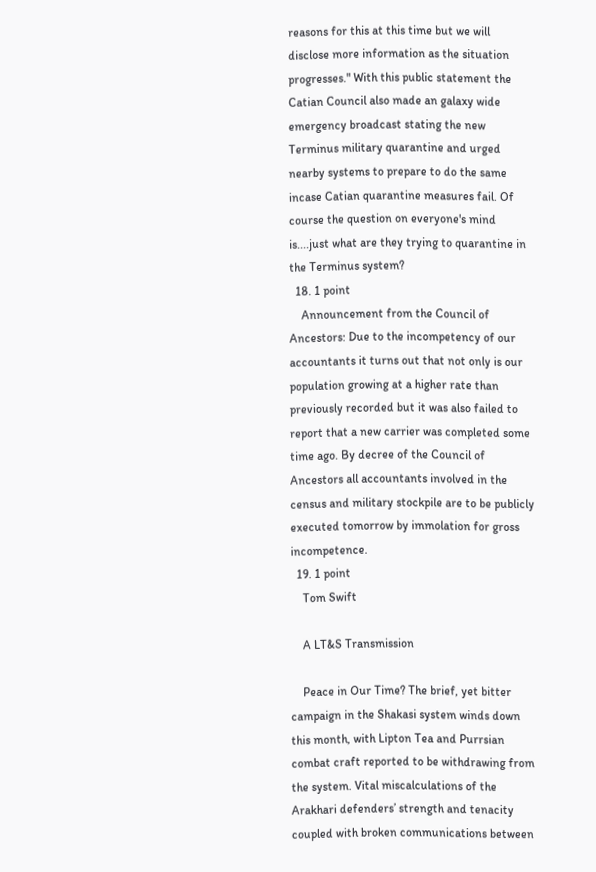reasons for this at this time but we will disclose more information as the situation progresses." With this public statement the Catian Council also made an galaxy wide emergency broadcast stating the new Terminus military quarantine and urged nearby systems to prepare to do the same incase Catian quarantine measures fail. Of course the question on everyone's mind is....just what are they trying to quarantine in the Terminus system?
  18. 1 point
    Announcement from the Council of Ancestors: Due to the incompetency of our accountants it turns out that not only is our population growing at a higher rate than previously recorded but it was also failed to report that a new carrier was completed some time ago. By decree of the Council of Ancestors all accountants involved in the census and military stockpile are to be publicly executed tomorrow by immolation for gross incompetence.
  19. 1 point
    Tom Swift

    A LT&S Transmission

    Peace in Our Time? The brief, yet bitter campaign in the Shakasi system winds down this month, with Lipton Tea and Purrsian combat craft reported to be withdrawing from the system. Vital miscalculations of the Arakhari defenders’ strength and tenacity coupled with broken communications between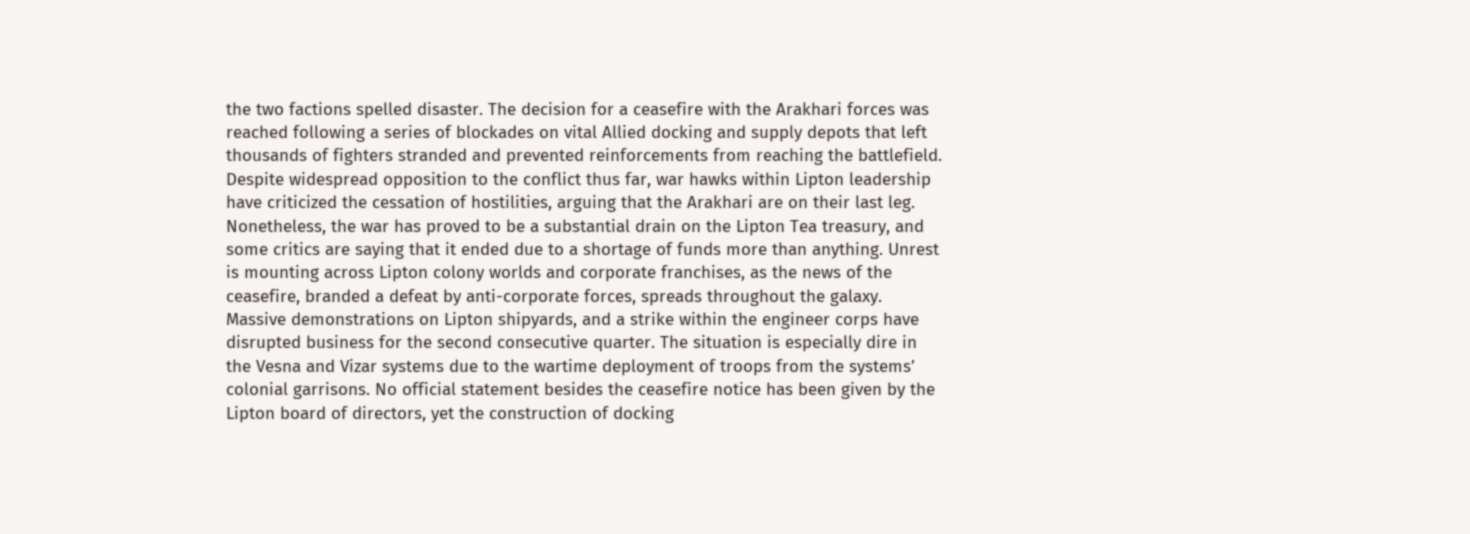the two factions spelled disaster. The decision for a ceasefire with the Arakhari forces was reached following a series of blockades on vital Allied docking and supply depots that left thousands of fighters stranded and prevented reinforcements from reaching the battlefield. Despite widespread opposition to the conflict thus far, war hawks within Lipton leadership have criticized the cessation of hostilities, arguing that the Arakhari are on their last leg. Nonetheless, the war has proved to be a substantial drain on the Lipton Tea treasury, and some critics are saying that it ended due to a shortage of funds more than anything. Unrest is mounting across Lipton colony worlds and corporate franchises, as the news of the ceasefire, branded a defeat by anti-corporate forces, spreads throughout the galaxy. Massive demonstrations on Lipton shipyards, and a strike within the engineer corps have disrupted business for the second consecutive quarter. The situation is especially dire in the Vesna and Vizar systems due to the wartime deployment of troops from the systems’ colonial garrisons. No official statement besides the ceasefire notice has been given by the Lipton board of directors, yet the construction of docking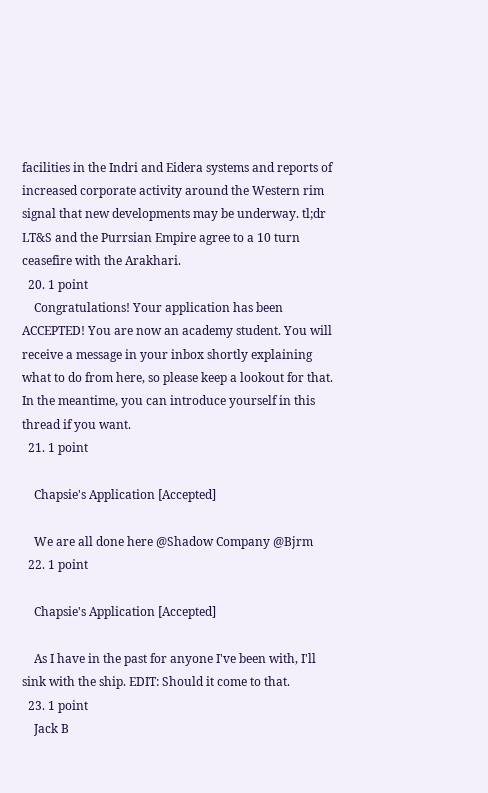facilities in the Indri and Eidera systems and reports of increased corporate activity around the Western rim signal that new developments may be underway. tl;dr LT&S and the Purrsian Empire agree to a 10 turn ceasefire with the Arakhari.
  20. 1 point
    Congratulations! Your application has been ACCEPTED! You are now an academy student. You will receive a message in your inbox shortly explaining what to do from here, so please keep a lookout for that. In the meantime, you can introduce yourself in this thread if you want.
  21. 1 point

    Chapsie's Application [Accepted]

    We are all done here @Shadow Company @Bjrm
  22. 1 point

    Chapsie's Application [Accepted]

    As I have in the past for anyone I've been with, I'll sink with the ship. EDIT: Should it come to that.
  23. 1 point
    Jack B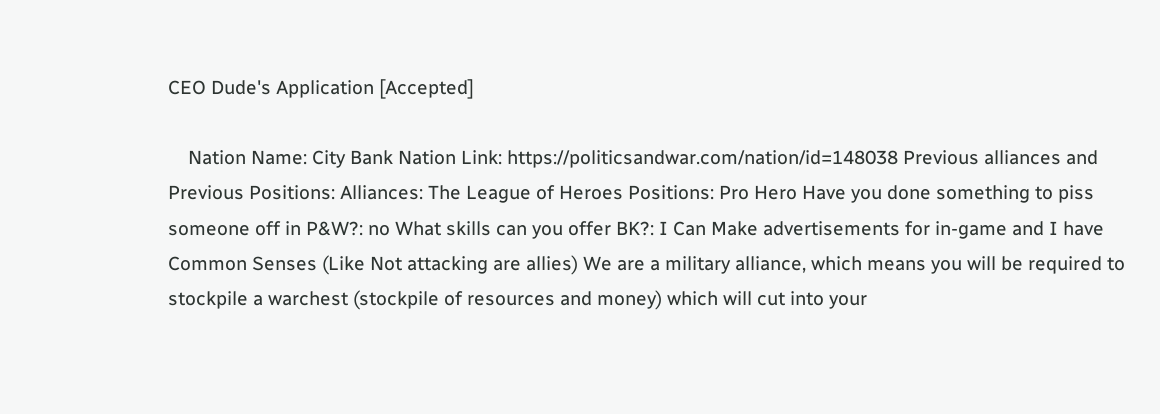CEO Dude's Application [Accepted]

    Nation Name: City Bank Nation Link: https://politicsandwar.com/nation/id=148038 Previous alliances and Previous Positions: Alliances: The League of Heroes Positions: Pro Hero Have you done something to piss someone off in P&W?: no What skills can you offer BK?: I Can Make advertisements for in-game and I have Common Senses (Like Not attacking are allies) We are a military alliance, which means you will be required to stockpile a warchest (stockpile of resources and money) which will cut into your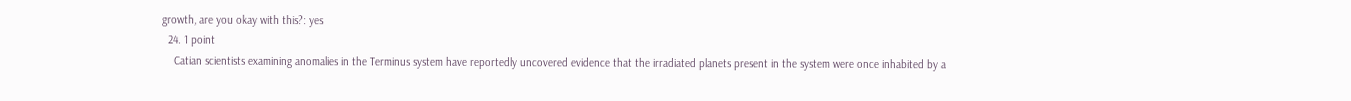growth, are you okay with this?: yes
  24. 1 point
    Catian scientists examining anomalies in the Terminus system have reportedly uncovered evidence that the irradiated planets present in the system were once inhabited by a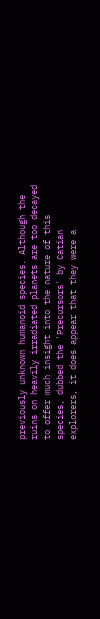previously unknown humanoid species. Although the ruins on heavily irradiated planets are too decayed to offer much insight into the nature of this species, dubbed the 'Precursors' by Catian explorers, it does appear that they were a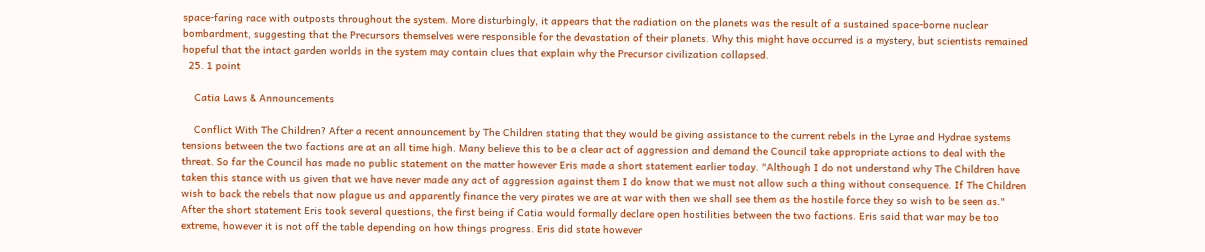space-faring race with outposts throughout the system. More disturbingly, it appears that the radiation on the planets was the result of a sustained space-borne nuclear bombardment, suggesting that the Precursors themselves were responsible for the devastation of their planets. Why this might have occurred is a mystery, but scientists remained hopeful that the intact garden worlds in the system may contain clues that explain why the Precursor civilization collapsed.
  25. 1 point

    Catia Laws & Announcements

    Conflict With The Children? After a recent announcement by The Children stating that they would be giving assistance to the current rebels in the Lyrae and Hydrae systems tensions between the two factions are at an all time high. Many believe this to be a clear act of aggression and demand the Council take appropriate actions to deal with the threat. So far the Council has made no public statement on the matter however Eris made a short statement earlier today. "Although I do not understand why The Children have taken this stance with us given that we have never made any act of aggression against them I do know that we must not allow such a thing without consequence. If The Children wish to back the rebels that now plague us and apparently finance the very pirates we are at war with then we shall see them as the hostile force they so wish to be seen as." After the short statement Eris took several questions, the first being if Catia would formally declare open hostilities between the two factions. Eris said that war may be too extreme, however it is not off the table depending on how things progress. Eris did state however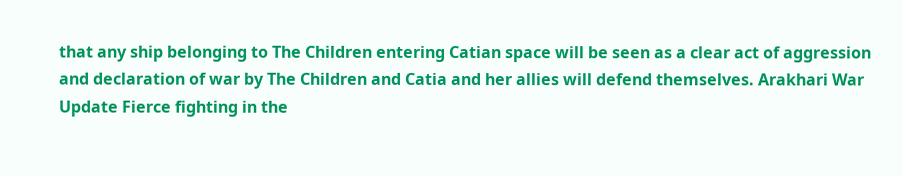that any ship belonging to The Children entering Catian space will be seen as a clear act of aggression and declaration of war by The Children and Catia and her allies will defend themselves. Arakhari War Update Fierce fighting in the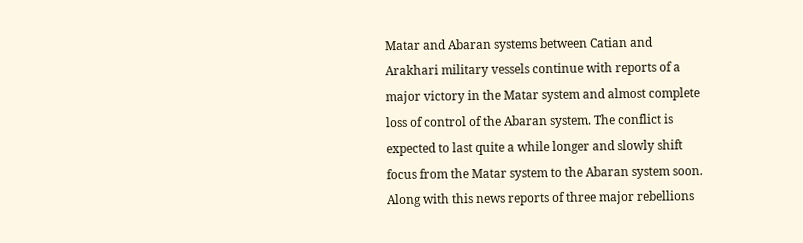Matar and Abaran systems between Catian and Arakhari military vessels continue with reports of a major victory in the Matar system and almost complete loss of control of the Abaran system. The conflict is expected to last quite a while longer and slowly shift focus from the Matar system to the Abaran system soon. Along with this news reports of three major rebellions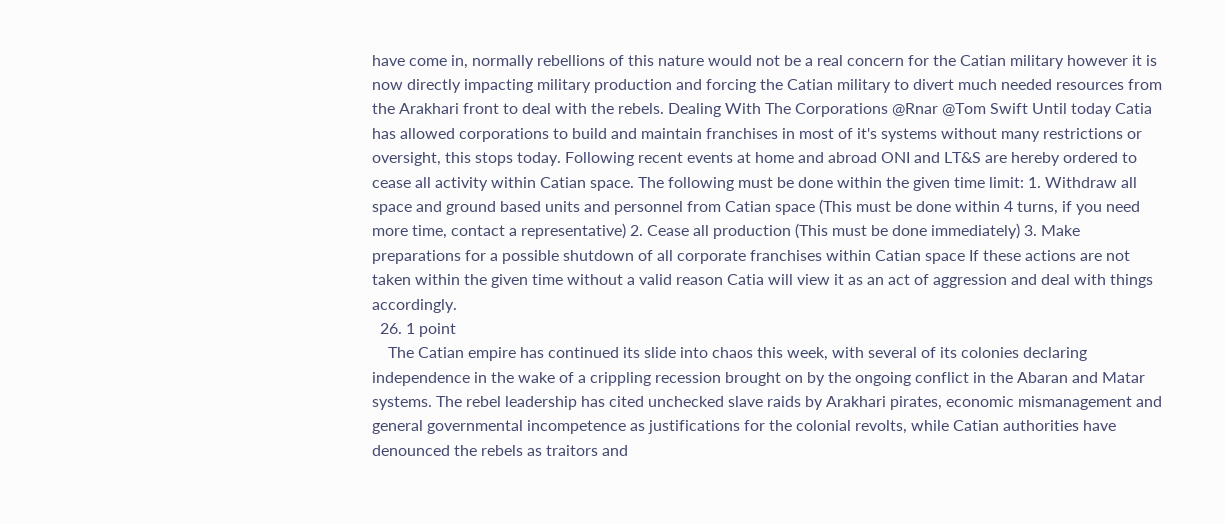have come in, normally rebellions of this nature would not be a real concern for the Catian military however it is now directly impacting military production and forcing the Catian military to divert much needed resources from the Arakhari front to deal with the rebels. Dealing With The Corporations @Rnar @Tom Swift Until today Catia has allowed corporations to build and maintain franchises in most of it's systems without many restrictions or oversight, this stops today. Following recent events at home and abroad ONI and LT&S are hereby ordered to cease all activity within Catian space. The following must be done within the given time limit: 1. Withdraw all space and ground based units and personnel from Catian space (This must be done within 4 turns, if you need more time, contact a representative) 2. Cease all production (This must be done immediately) 3. Make preparations for a possible shutdown of all corporate franchises within Catian space If these actions are not taken within the given time without a valid reason Catia will view it as an act of aggression and deal with things accordingly.
  26. 1 point
    The Catian empire has continued its slide into chaos this week, with several of its colonies declaring independence in the wake of a crippling recession brought on by the ongoing conflict in the Abaran and Matar systems. The rebel leadership has cited unchecked slave raids by Arakhari pirates, economic mismanagement and general governmental incompetence as justifications for the colonial revolts, while Catian authorities have denounced the rebels as traitors and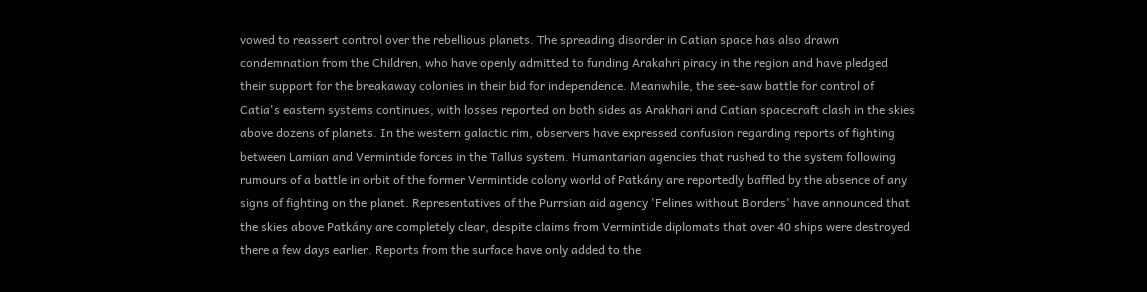vowed to reassert control over the rebellious planets. The spreading disorder in Catian space has also drawn condemnation from the Children, who have openly admitted to funding Arakahri piracy in the region and have pledged their support for the breakaway colonies in their bid for independence. Meanwhile, the see-saw battle for control of Catia's eastern systems continues, with losses reported on both sides as Arakhari and Catian spacecraft clash in the skies above dozens of planets. In the western galactic rim, observers have expressed confusion regarding reports of fighting between Lamian and Vermintide forces in the Tallus system. Humantarian agencies that rushed to the system following rumours of a battle in orbit of the former Vermintide colony world of Patkány are reportedly baffled by the absence of any signs of fighting on the planet. Representatives of the Purrsian aid agency 'Felines without Borders' have announced that the skies above Patkány are completely clear, despite claims from Vermintide diplomats that over 40 ships were destroyed there a few days earlier. Reports from the surface have only added to the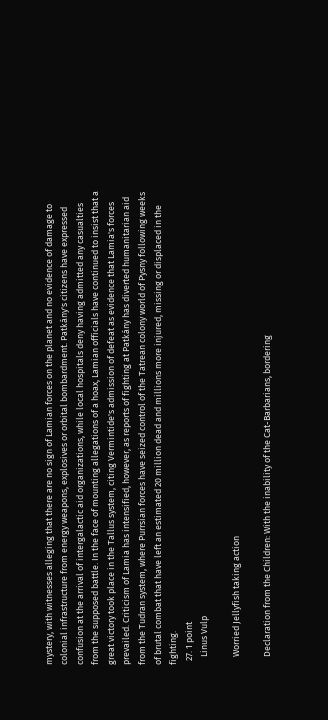mystery, with witnesses alleging that there are no sign of Lamian forces on the planet and no evidence of damage to colonial infrastructure from energy weapons, explosives or orbital bombardment. Patkány's citizens have expressed confusion at the arrival of intergalactic aid organizations, while local hospitals deny having admitted any casualties from the supposed battle. In the face of mounting allegations of a hoax, Lamian officials have continued to insist that a great victory took place in the Tallus system, citing Vermintide's admission of defeat as evidence that Lamia's forces prevailed. Criticism of Lamia has intensified, however, as reports of fighting at Patkány has diverted humanitarian aid from the Tudran system, where Purrsian forces have seized control of the Tatrean colony world of Pysny following weeks of brutal combat that have left an estimated 20 million dead and millions more injured, missing or displaced in the fighting.
  27. 1 point
    Linus Vulp

    Worried Jellyfish taking action

    Declaration from the Children: With the inability of the Cat-Barbarians, bordering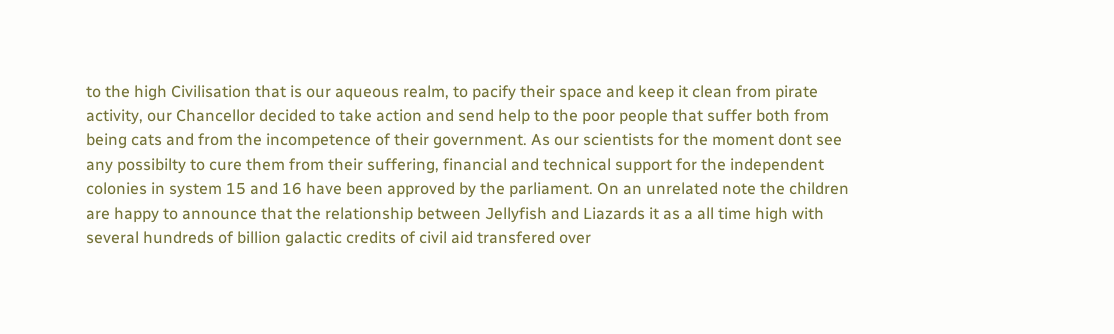to the high Civilisation that is our aqueous realm, to pacify their space and keep it clean from pirate activity, our Chancellor decided to take action and send help to the poor people that suffer both from being cats and from the incompetence of their government. As our scientists for the moment dont see any possibilty to cure them from their suffering, financial and technical support for the independent colonies in system 15 and 16 have been approved by the parliament. On an unrelated note the children are happy to announce that the relationship between Jellyfish and Liazards it as a all time high with several hundreds of billion galactic credits of civil aid transfered over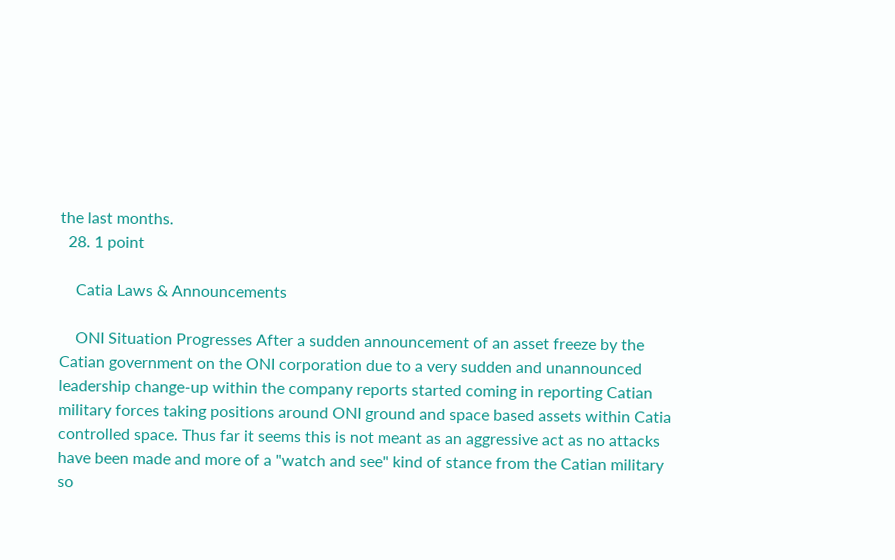the last months.
  28. 1 point

    Catia Laws & Announcements

    ONI Situation Progresses After a sudden announcement of an asset freeze by the Catian government on the ONI corporation due to a very sudden and unannounced leadership change-up within the company reports started coming in reporting Catian military forces taking positions around ONI ground and space based assets within Catia controlled space. Thus far it seems this is not meant as an aggressive act as no attacks have been made and more of a "watch and see" kind of stance from the Catian military so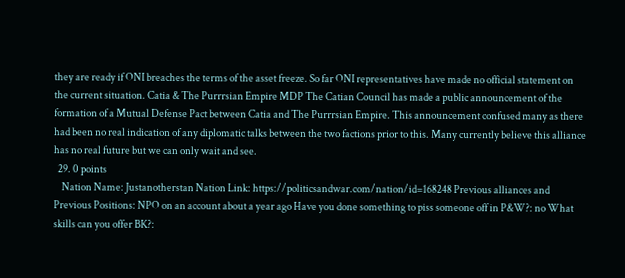they are ready if ONI breaches the terms of the asset freeze. So far ONI representatives have made no official statement on the current situation. Catia & The Purrrsian Empire MDP The Catian Council has made a public announcement of the formation of a Mutual Defense Pact between Catia and The Purrrsian Empire. This announcement confused many as there had been no real indication of any diplomatic talks between the two factions prior to this. Many currently believe this alliance has no real future but we can only wait and see.
  29. 0 points
    Nation Name: Justanotherstan Nation Link: https://politicsandwar.com/nation/id=168248 Previous alliances and Previous Positions: NPO on an account about a year ago Have you done something to piss someone off in P&W?: no What skills can you offer BK?: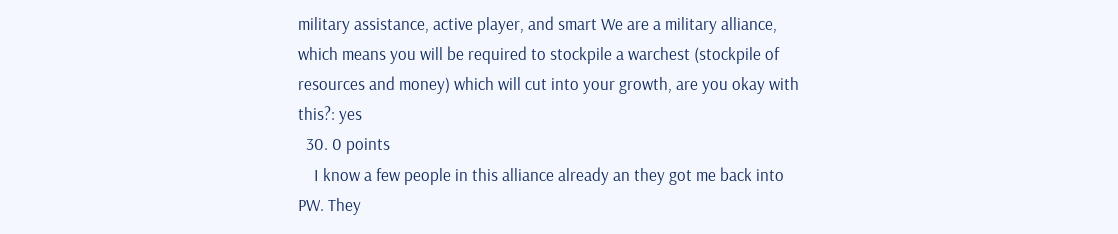military assistance, active player, and smart We are a military alliance, which means you will be required to stockpile a warchest (stockpile of resources and money) which will cut into your growth, are you okay with this?: yes
  30. 0 points
    I know a few people in this alliance already an they got me back into PW. They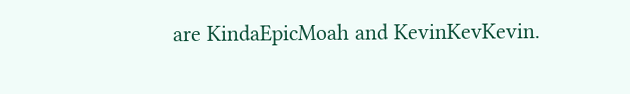are KindaEpicMoah and KevinKevKevin.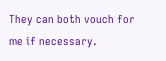They can both vouch for me if necessary.